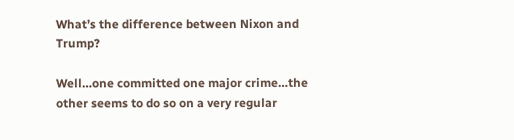What’s the difference between Nixon and Trump?

Well…one committed one major crime…the other seems to do so on a very regular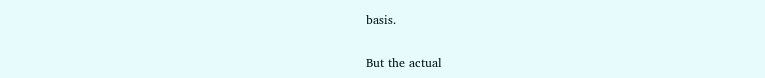basis.

But the actual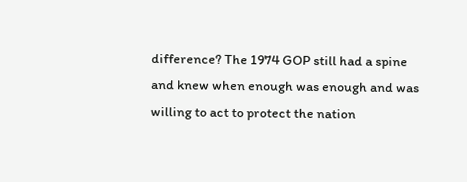difference? The 1974 GOP still had a spine and knew when enough was enough and was willing to act to protect the nation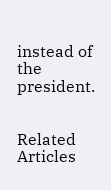instead of the president.


Related Articles